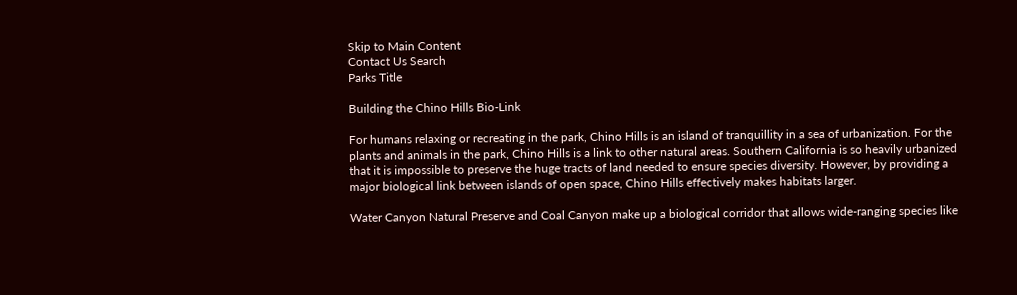Skip to Main Content
Contact Us Search
Parks Title

Building the Chino Hills Bio-Link

For humans relaxing or recreating in the park, Chino Hills is an island of tranquillity in a sea of urbanization. For the plants and animals in the park, Chino Hills is a link to other natural areas. Southern California is so heavily urbanized that it is impossible to preserve the huge tracts of land needed to ensure species diversity. However, by providing a major biological link between islands of open space, Chino Hills effectively makes habitats larger.

Water Canyon Natural Preserve and Coal Canyon make up a biological corridor that allows wide-ranging species like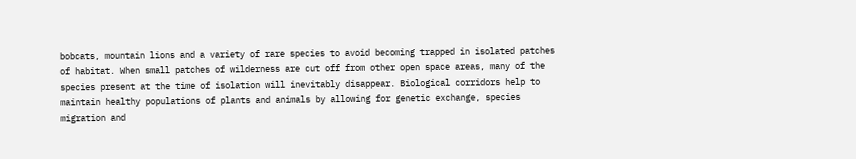bobcats, mountain lions and a variety of rare species to avoid becoming trapped in isolated patches of habitat. When small patches of wilderness are cut off from other open space areas, many of the species present at the time of isolation will inevitably disappear. Biological corridors help to maintain healthy populations of plants and animals by allowing for genetic exchange, species migration and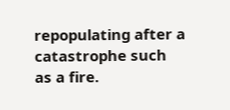repopulating after a catastrophe such as a fire.